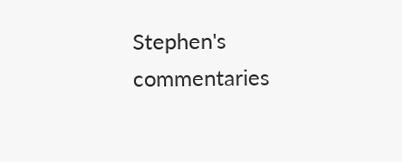Stephen's commentaries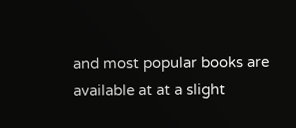and most popular books are available at at a slight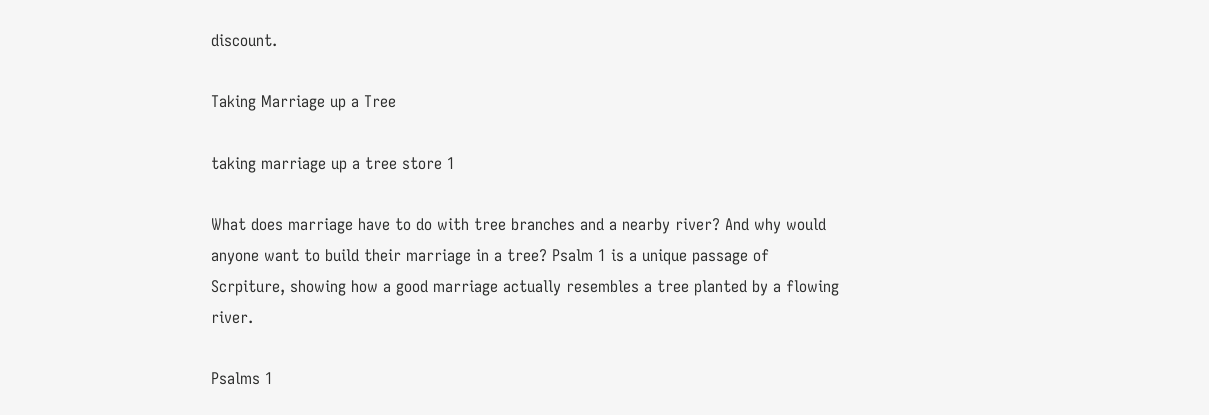discount.

Taking Marriage up a Tree

taking marriage up a tree store 1

What does marriage have to do with tree branches and a nearby river? And why would anyone want to build their marriage in a tree? Psalm 1 is a unique passage of Scrpiture, showing how a good marriage actually resembles a tree planted by a flowing river.

Psalms 1